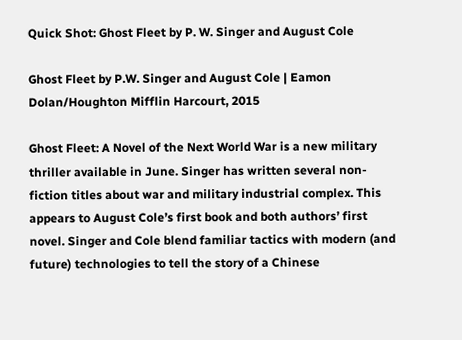Quick Shot: Ghost Fleet by P. W. Singer and August Cole

Ghost Fleet by P.W. Singer and August Cole | Eamon Dolan/Houghton Mifflin Harcourt, 2015

Ghost Fleet: A Novel of the Next World War is a new military thriller available in June. Singer has written several non-fiction titles about war and military industrial complex. This appears to August Cole’s first book and both authors’ first novel. Singer and Cole blend familiar tactics with modern (and future) technologies to tell the story of a Chinese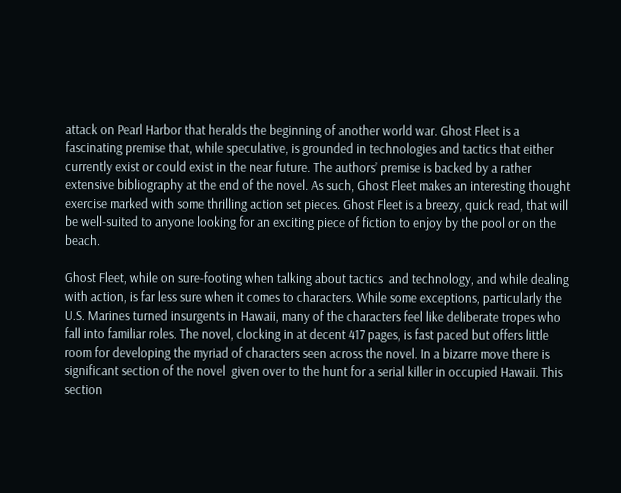attack on Pearl Harbor that heralds the beginning of another world war. Ghost Fleet is a fascinating premise that, while speculative, is grounded in technologies and tactics that either currently exist or could exist in the near future. The authors’ premise is backed by a rather extensive bibliography at the end of the novel. As such, Ghost Fleet makes an interesting thought exercise marked with some thrilling action set pieces. Ghost Fleet is a breezy, quick read, that will be well-suited to anyone looking for an exciting piece of fiction to enjoy by the pool or on the beach.

Ghost Fleet, while on sure-footing when talking about tactics  and technology, and while dealing with action, is far less sure when it comes to characters. While some exceptions, particularly the U.S. Marines turned insurgents in Hawaii, many of the characters feel like deliberate tropes who fall into familiar roles. The novel, clocking in at decent 417 pages, is fast paced but offers little room for developing the myriad of characters seen across the novel. In a bizarre move there is significant section of the novel  given over to the hunt for a serial killer in occupied Hawaii. This section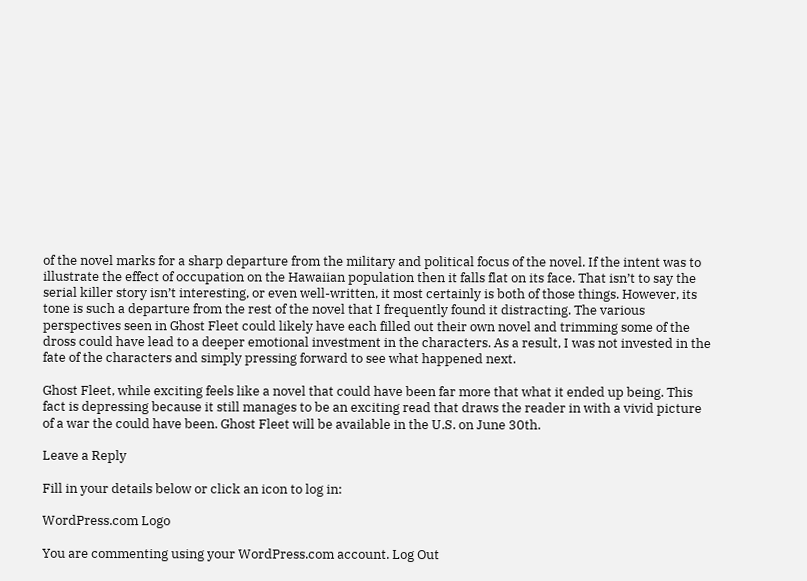of the novel marks for a sharp departure from the military and political focus of the novel. If the intent was to illustrate the effect of occupation on the Hawaiian population then it falls flat on its face. That isn’t to say the serial killer story isn’t interesting, or even well-written, it most certainly is both of those things. However, its tone is such a departure from the rest of the novel that I frequently found it distracting. The various perspectives seen in Ghost Fleet could likely have each filled out their own novel and trimming some of the dross could have lead to a deeper emotional investment in the characters. As a result, I was not invested in the fate of the characters and simply pressing forward to see what happened next.

Ghost Fleet, while exciting feels like a novel that could have been far more that what it ended up being. This fact is depressing because it still manages to be an exciting read that draws the reader in with a vivid picture of a war the could have been. Ghost Fleet will be available in the U.S. on June 30th.

Leave a Reply

Fill in your details below or click an icon to log in:

WordPress.com Logo

You are commenting using your WordPress.com account. Log Out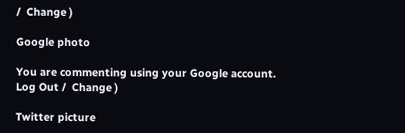/  Change )

Google photo

You are commenting using your Google account. Log Out /  Change )

Twitter picture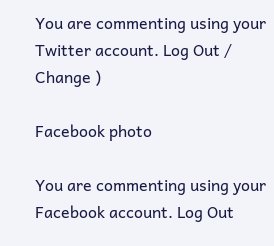You are commenting using your Twitter account. Log Out /  Change )

Facebook photo

You are commenting using your Facebook account. Log Out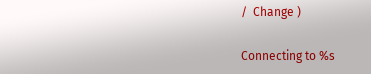/  Change )

Connecting to %s